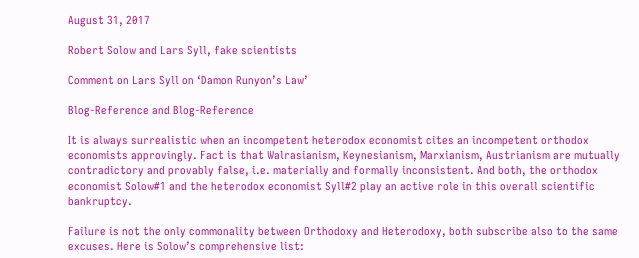August 31, 2017

Robert Solow and Lars Syll, fake scientists

Comment on Lars Syll on ‘Damon Runyon’s Law’

Blog-Reference and Blog-Reference

It is always surrealistic when an incompetent heterodox economist cites an incompetent orthodox economists approvingly. Fact is that Walrasianism, Keynesianism, Marxianism, Austrianism are mutually contradictory and provably false, i.e. materially and formally inconsistent. And both, the orthodox economist Solow#1 and the heterodox economist Syll#2 play an active role in this overall scientific bankruptcy.

Failure is not the only commonality between Orthodoxy and Heterodoxy, both subscribe also to the same excuses. Here is Solow’s comprehensive list: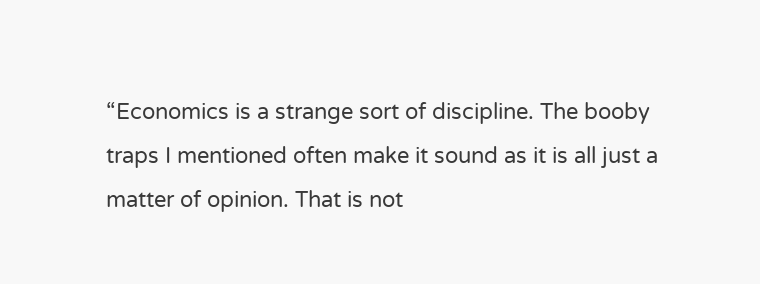“Economics is a strange sort of discipline. The booby traps I mentioned often make it sound as it is all just a matter of opinion. That is not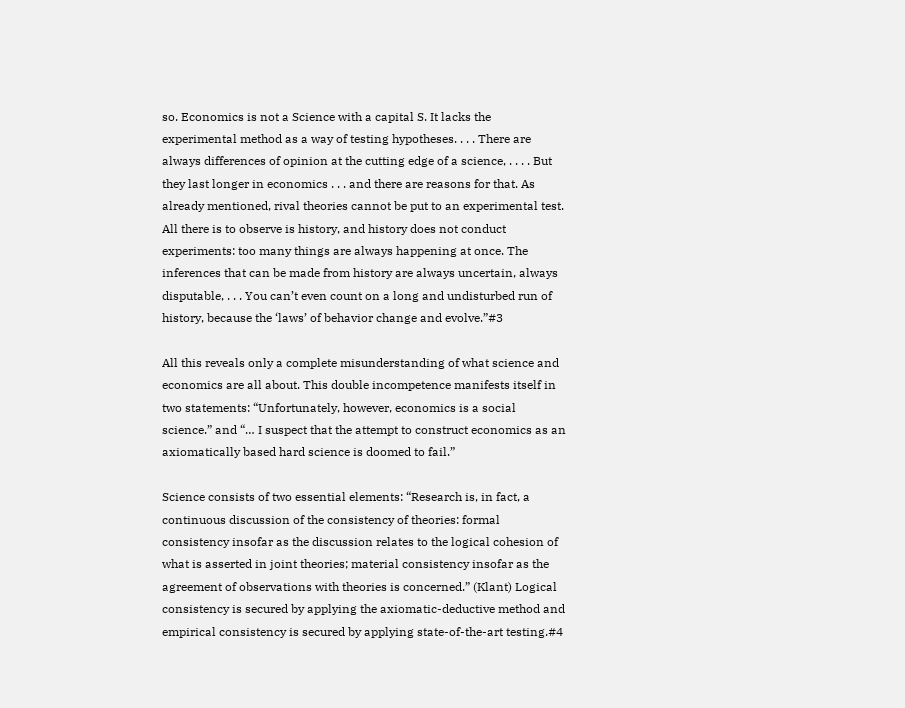so. Economics is not a Science with a capital S. It lacks the experimental method as a way of testing hypotheses. . . . There are always differences of opinion at the cutting edge of a science, . . . . But they last longer in economics . . . and there are reasons for that. As already mentioned, rival theories cannot be put to an experimental test. All there is to observe is history, and history does not conduct experiments: too many things are always happening at once. The inferences that can be made from history are always uncertain, always disputable, . . . You can’t even count on a long and undisturbed run of history, because the ‘laws’ of behavior change and evolve.”#3

All this reveals only a complete misunderstanding of what science and economics are all about. This double incompetence manifests itself in two statements: “Unfortunately, however, economics is a social science.” and “… I suspect that the attempt to construct economics as an axiomatically based hard science is doomed to fail.”

Science consists of two essential elements: “Research is, in fact, a continuous discussion of the consistency of theories: formal consistency insofar as the discussion relates to the logical cohesion of what is asserted in joint theories; material consistency insofar as the agreement of observations with theories is concerned.” (Klant) Logical consistency is secured by applying the axiomatic-deductive method and empirical consistency is secured by applying state-of-the-art testing.#4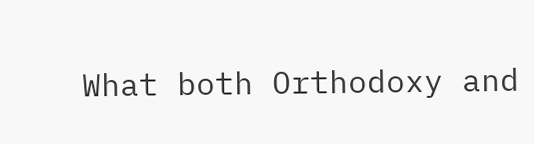What both Orthodoxy and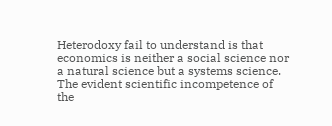Heterodoxy fail to understand is that economics is neither a social science nor a natural science but a systems science. The evident scientific incompetence of the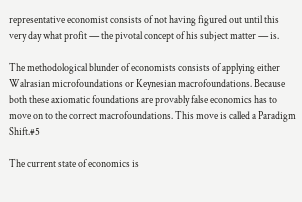representative economist consists of not having figured out until this very day what profit ― the pivotal concept of his subject matter ― is.

The methodological blunder of economists consists of applying either Walrasian microfoundations or Keynesian macrofoundations. Because both these axiomatic foundations are provably false economics has to move on to the correct macrofoundations. This move is called a Paradigm Shift.#5

The current state of economics is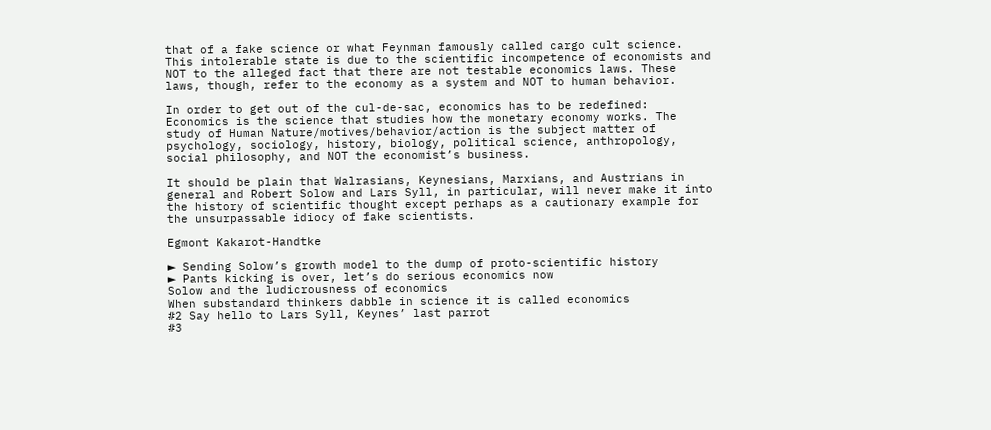that of a fake science or what Feynman famously called cargo cult science. This intolerable state is due to the scientific incompetence of economists and NOT to the alleged fact that there are not testable economics laws. These laws, though, refer to the economy as a system and NOT to human behavior.

In order to get out of the cul-de-sac, economics has to be redefined: Economics is the science that studies how the monetary economy works. The study of Human Nature/motives/behavior/action is the subject matter of psychology, sociology, history, biology, political science, anthropology, social philosophy, and NOT the economist’s business.

It should be plain that Walrasians, Keynesians, Marxians, and Austrians in general and Robert Solow and Lars Syll, in particular, will never make it into the history of scientific thought except perhaps as a cautionary example for the unsurpassable idiocy of fake scientists.

Egmont Kakarot-Handtke

► Sending Solow’s growth model to the dump of proto-scientific history
► Pants kicking is over, let’s do serious economics now
Solow and the ludicrousness of economics
When substandard thinkers dabble in science it is called economics
#2 Say hello to Lars Syll, Keynes’ last parrot
#3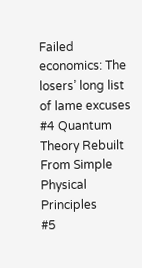Failed economics: The losers’ long list of lame excuses
#4 Quantum Theory Rebuilt From Simple Physical Principles
#5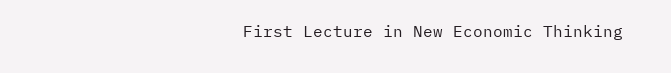First Lecture in New Economic Thinking